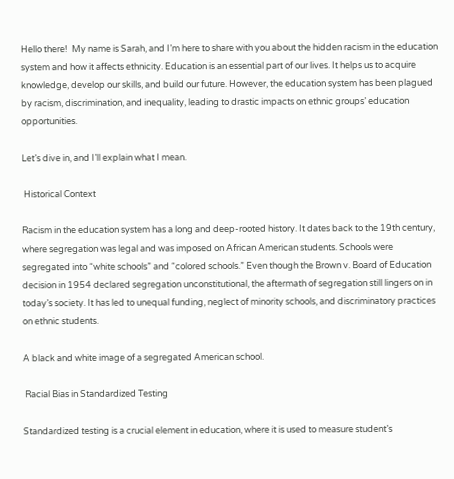Hello there!  My name is Sarah, and I’m here to share with you about the hidden racism in the education system and how it affects ethnicity. Education is an essential part of our lives. It helps us to acquire knowledge, develop our skills, and build our future. However, the education system has been plagued by racism, discrimination, and inequality, leading to drastic impacts on ethnic groups’ education opportunities.

Let’s dive in, and I’ll explain what I mean.

 Historical Context

Racism in the education system has a long and deep-rooted history. It dates back to the 19th century, where segregation was legal and was imposed on African American students. Schools were segregated into “white schools” and “colored schools.” Even though the Brown v. Board of Education decision in 1954 declared segregation unconstitutional, the aftermath of segregation still lingers on in today’s society. It has led to unequal funding, neglect of minority schools, and discriminatory practices on ethnic students.

A black and white image of a segregated American school.

 Racial Bias in Standardized Testing

Standardized testing is a crucial element in education, where it is used to measure student’s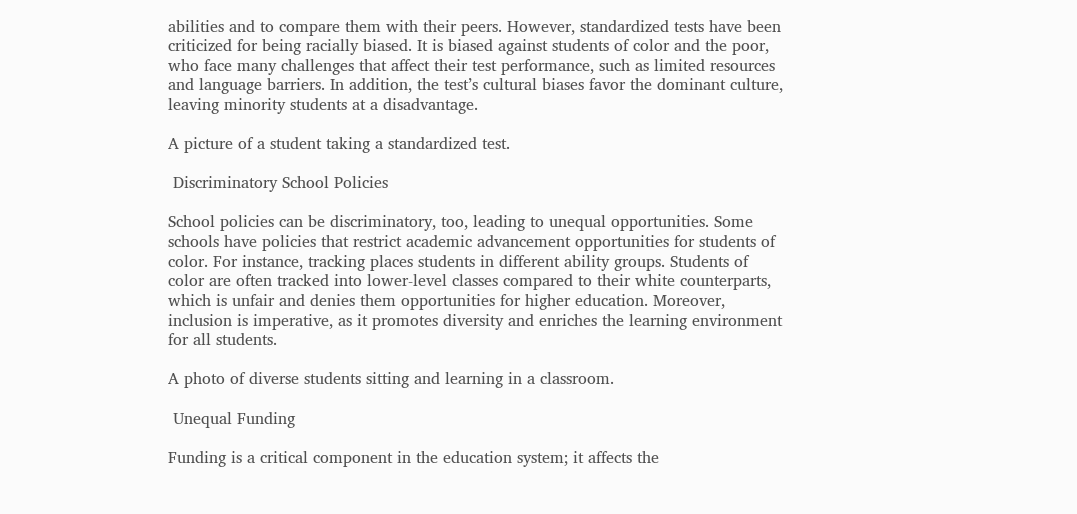abilities and to compare them with their peers. However, standardized tests have been criticized for being racially biased. It is biased against students of color and the poor, who face many challenges that affect their test performance, such as limited resources and language barriers. In addition, the test’s cultural biases favor the dominant culture, leaving minority students at a disadvantage.

A picture of a student taking a standardized test.

 Discriminatory School Policies

School policies can be discriminatory, too, leading to unequal opportunities. Some schools have policies that restrict academic advancement opportunities for students of color. For instance, tracking places students in different ability groups. Students of color are often tracked into lower-level classes compared to their white counterparts, which is unfair and denies them opportunities for higher education. Moreover, inclusion is imperative, as it promotes diversity and enriches the learning environment for all students.

A photo of diverse students sitting and learning in a classroom.

 Unequal Funding

Funding is a critical component in the education system; it affects the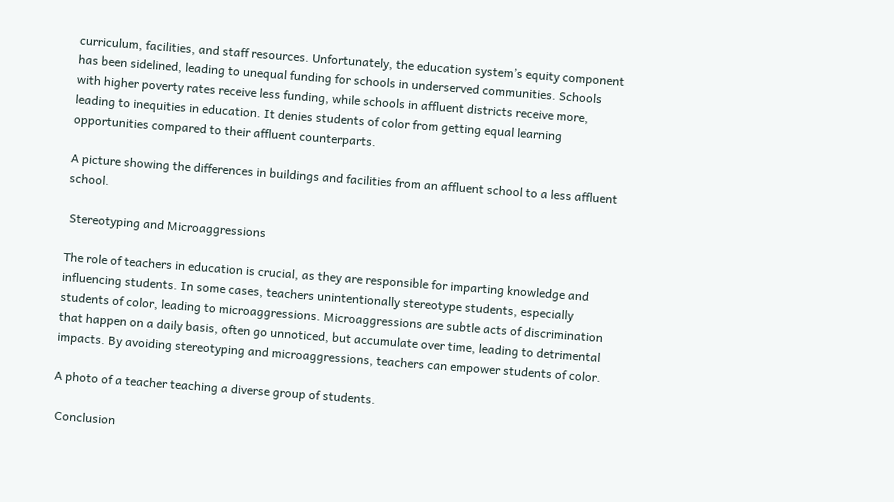curriculum, facilities, and staff resources. Unfortunately, the education system’s equity component has been sidelined, leading to unequal funding for schools in underserved communities. Schools with higher poverty rates receive less funding, while schools in affluent districts receive more, leading to inequities in education. It denies students of color from getting equal learning opportunities compared to their affluent counterparts.

A picture showing the differences in buildings and facilities from an affluent school to a less affluent school.

 Stereotyping and Microaggressions

The role of teachers in education is crucial, as they are responsible for imparting knowledge and influencing students. In some cases, teachers unintentionally stereotype students, especially students of color, leading to microaggressions. Microaggressions are subtle acts of discrimination that happen on a daily basis, often go unnoticed, but accumulate over time, leading to detrimental impacts. By avoiding stereotyping and microaggressions, teachers can empower students of color.

A photo of a teacher teaching a diverse group of students.

 Conclusion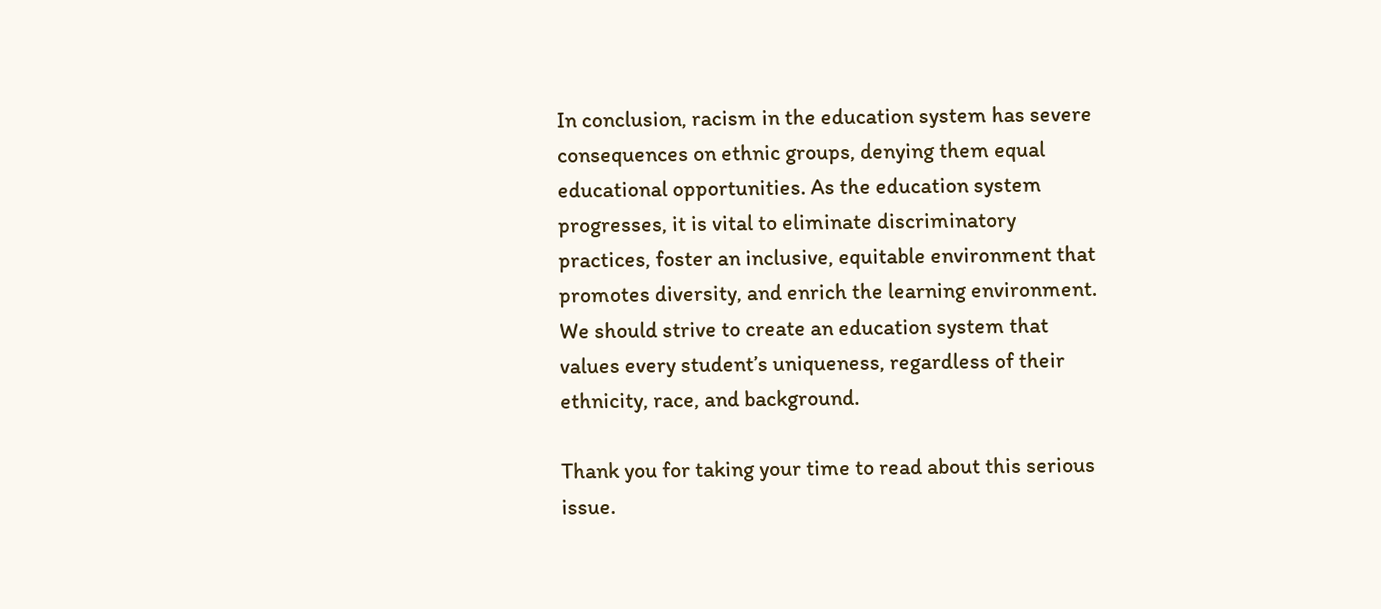In conclusion, racism in the education system has severe consequences on ethnic groups, denying them equal educational opportunities. As the education system progresses, it is vital to eliminate discriminatory practices, foster an inclusive, equitable environment that promotes diversity, and enrich the learning environment. We should strive to create an education system that values every student’s uniqueness, regardless of their ethnicity, race, and background.

Thank you for taking your time to read about this serious issue.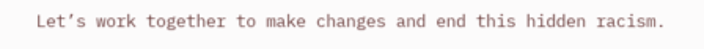Let’s work together to make changes and end this hidden racism.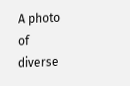A photo of diverse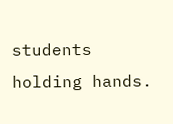students holding hands.